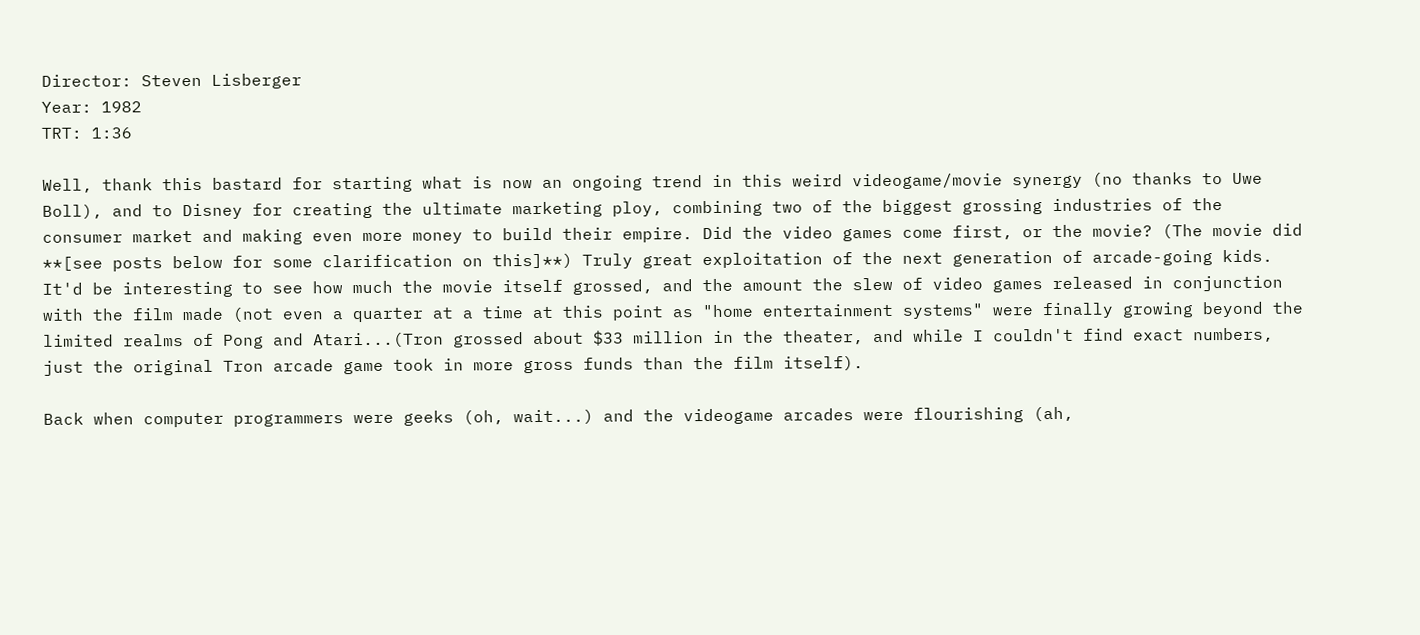Director: Steven Lisberger
Year: 1982
TRT: 1:36

Well, thank this bastard for starting what is now an ongoing trend in this weird videogame/movie synergy (no thanks to Uwe Boll), and to Disney for creating the ultimate marketing ploy, combining two of the biggest grossing industries of the consumer market and making even more money to build their empire. Did the video games come first, or the movie? (The movie did **[see posts below for some clarification on this]**) Truly great exploitation of the next generation of arcade-going kids. It'd be interesting to see how much the movie itself grossed, and the amount the slew of video games released in conjunction with the film made (not even a quarter at a time at this point as "home entertainment systems" were finally growing beyond the limited realms of Pong and Atari...(Tron grossed about $33 million in the theater, and while I couldn't find exact numbers, just the original Tron arcade game took in more gross funds than the film itself).

Back when computer programmers were geeks (oh, wait...) and the videogame arcades were flourishing (ah,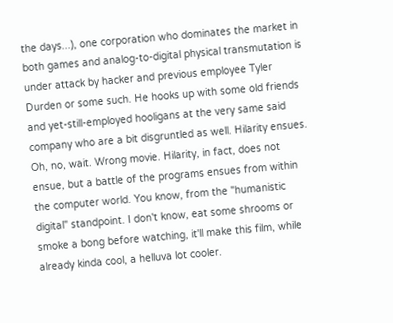the days...), one corporation who dominates the market in both games and analog-to-digital physical transmutation is under attack by hacker and previous employee Tyler Durden or some such. He hooks up with some old friends and yet-still-employed hooligans at the very same said company who are a bit disgruntled as well. Hilarity ensues. Oh, no, wait. Wrong movie. Hilarity, in fact, does not ensue, but a battle of the programs ensues from within the computer world. You know, from the "humanistic digital" standpoint. I don't know, eat some shrooms or smoke a bong before watching, it'll make this film, while already kinda cool, a helluva lot cooler.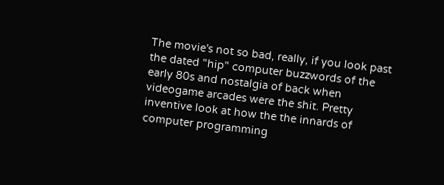The movie's not so bad, really, if you look past the dated "hip" computer buzzwords of the early 80s and nostalgia of back when videogame arcades were the shit. Pretty inventive look at how the the innards of computer programming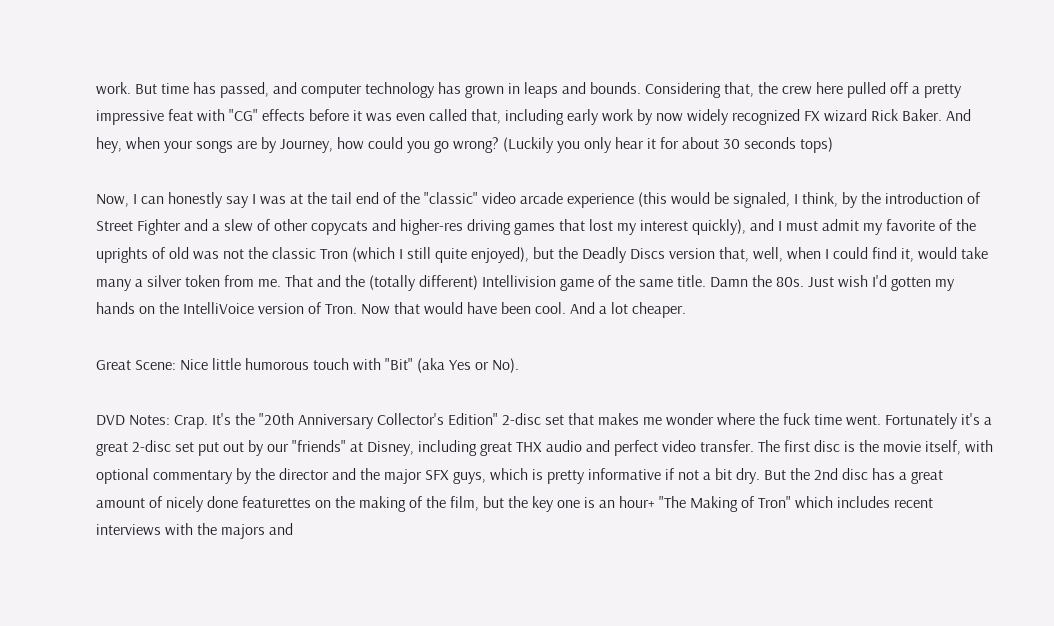work. But time has passed, and computer technology has grown in leaps and bounds. Considering that, the crew here pulled off a pretty impressive feat with "CG" effects before it was even called that, including early work by now widely recognized FX wizard Rick Baker. And hey, when your songs are by Journey, how could you go wrong? (Luckily you only hear it for about 30 seconds tops)

Now, I can honestly say I was at the tail end of the "classic" video arcade experience (this would be signaled, I think, by the introduction of Street Fighter and a slew of other copycats and higher-res driving games that lost my interest quickly), and I must admit my favorite of the uprights of old was not the classic Tron (which I still quite enjoyed), but the Deadly Discs version that, well, when I could find it, would take many a silver token from me. That and the (totally different) Intellivision game of the same title. Damn the 80s. Just wish I'd gotten my hands on the IntelliVoice version of Tron. Now that would have been cool. And a lot cheaper.

Great Scene: Nice little humorous touch with "Bit" (aka Yes or No).

DVD Notes: Crap. It's the "20th Anniversary Collector's Edition" 2-disc set that makes me wonder where the fuck time went. Fortunately it's a great 2-disc set put out by our "friends" at Disney, including great THX audio and perfect video transfer. The first disc is the movie itself, with optional commentary by the director and the major SFX guys, which is pretty informative if not a bit dry. But the 2nd disc has a great amount of nicely done featurettes on the making of the film, but the key one is an hour+ "The Making of Tron" which includes recent interviews with the majors and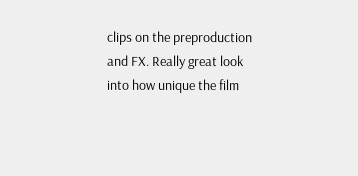clips on the preproduction and FX. Really great look into how unique the film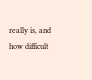really is, and how difficult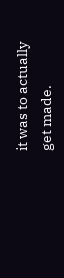it was to actually get made.